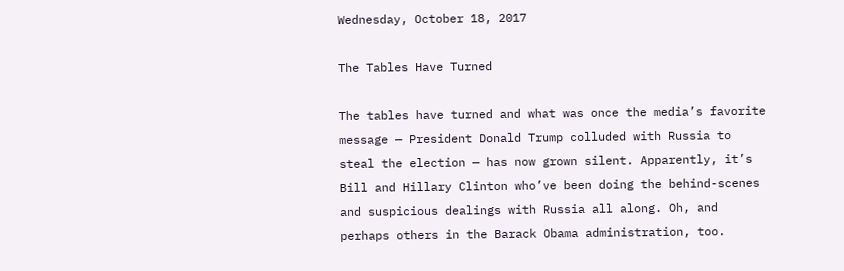Wednesday, October 18, 2017

The Tables Have Turned

The tables have turned and what was once the media’s favorite message — President Donald Trump colluded with Russia to steal the election — has now grown silent. Apparently, it’s Bill and Hillary Clinton who’ve been doing the behind-scenes and suspicious dealings with Russia all along. Oh, and perhaps others in the Barack Obama administration, too.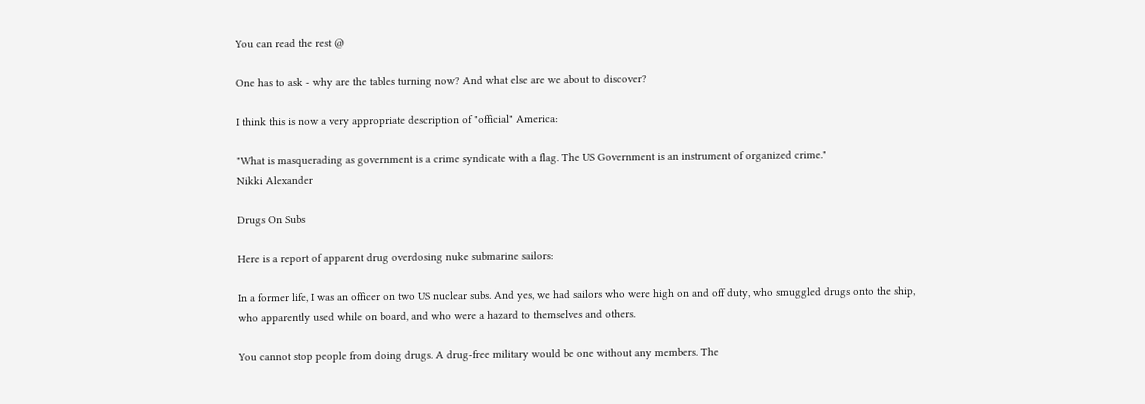You can read the rest @

One has to ask - why are the tables turning now? And what else are we about to discover?

I think this is now a very appropriate description of "official" America:

"What is masquerading as government is a crime syndicate with a flag. The US Government is an instrument of organized crime."
Nikki Alexander

Drugs On Subs

Here is a report of apparent drug overdosing nuke submarine sailors:

In a former life, I was an officer on two US nuclear subs. And yes, we had sailors who were high on and off duty, who smuggled drugs onto the ship, who apparently used while on board, and who were a hazard to themselves and others.

You cannot stop people from doing drugs. A drug-free military would be one without any members. The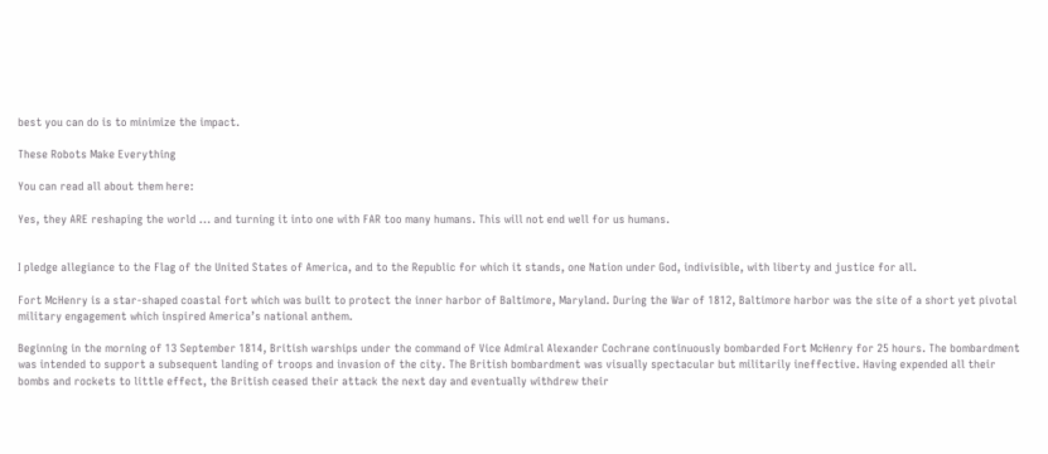best you can do is to minimize the impact.

These Robots Make Everything

You can read all about them here:

Yes, they ARE reshaping the world ... and turning it into one with FAR too many humans. This will not end well for us humans.


I pledge allegiance to the Flag of the United States of America, and to the Republic for which it stands, one Nation under God, indivisible, with liberty and justice for all.

Fort McHenry is a star-shaped coastal fort which was built to protect the inner harbor of Baltimore, Maryland. During the War of 1812, Baltimore harbor was the site of a short yet pivotal military engagement which inspired America’s national anthem.

Beginning in the morning of 13 September 1814, British warships under the command of Vice Admiral Alexander Cochrane continuously bombarded Fort McHenry for 25 hours. The bombardment was intended to support a subsequent landing of troops and invasion of the city. The British bombardment was visually spectacular but militarily ineffective. Having expended all their bombs and rockets to little effect, the British ceased their attack the next day and eventually withdrew their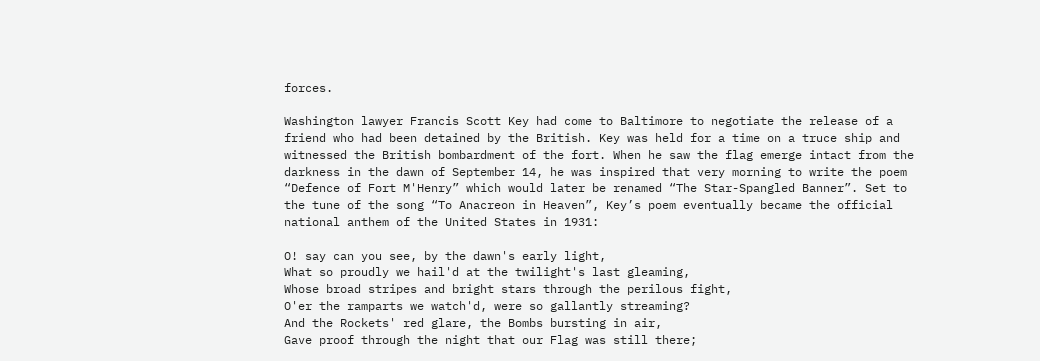forces.

Washington lawyer Francis Scott Key had come to Baltimore to negotiate the release of a friend who had been detained by the British. Key was held for a time on a truce ship and witnessed the British bombardment of the fort. When he saw the flag emerge intact from the darkness in the dawn of September 14, he was inspired that very morning to write the poem “Defence of Fort M'Henry” which would later be renamed “The Star-Spangled Banner”. Set to the tune of the song “To Anacreon in Heaven”, Key’s poem eventually became the official national anthem of the United States in 1931:

O! say can you see, by the dawn's early light,
What so proudly we hail'd at the twilight's last gleaming,
Whose broad stripes and bright stars through the perilous fight,
O'er the ramparts we watch'd, were so gallantly streaming?
And the Rockets' red glare, the Bombs bursting in air,
Gave proof through the night that our Flag was still there;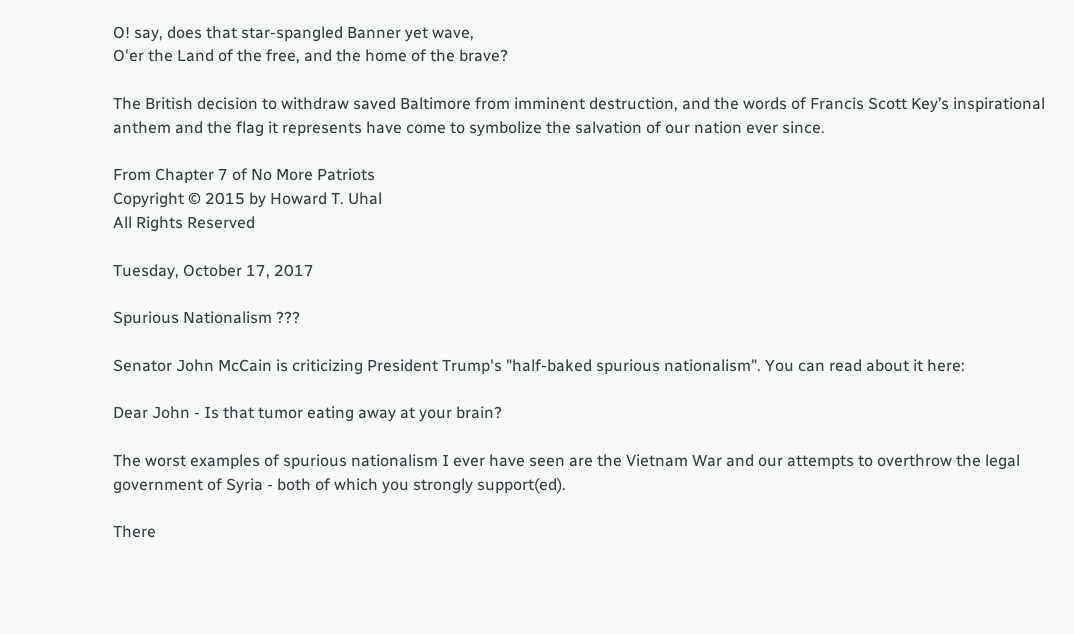O! say, does that star-spangled Banner yet wave,
O'er the Land of the free, and the home of the brave?

The British decision to withdraw saved Baltimore from imminent destruction, and the words of Francis Scott Key’s inspirational anthem and the flag it represents have come to symbolize the salvation of our nation ever since.

From Chapter 7 of No More Patriots
Copyright © 2015 by Howard T. Uhal
All Rights Reserved

Tuesday, October 17, 2017

Spurious Nationalism ???

Senator John McCain is criticizing President Trump's "half-baked spurious nationalism". You can read about it here:

Dear John - Is that tumor eating away at your brain?

The worst examples of spurious nationalism I ever have seen are the Vietnam War and our attempts to overthrow the legal government of Syria - both of which you strongly support(ed).

There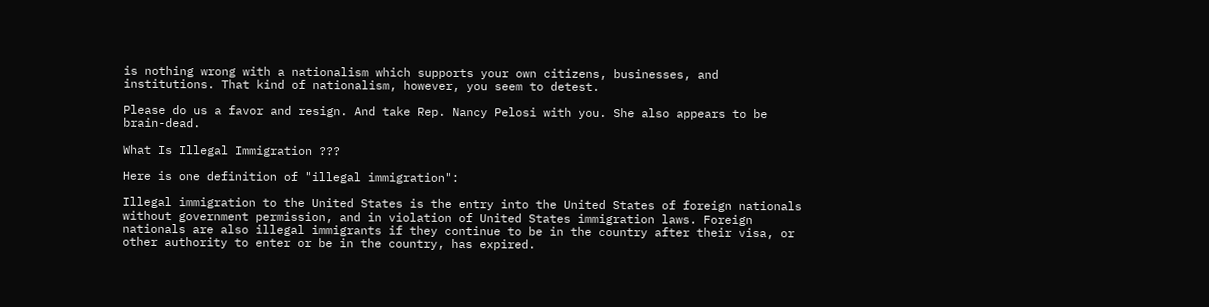is nothing wrong with a nationalism which supports your own citizens, businesses, and institutions. That kind of nationalism, however, you seem to detest.

Please do us a favor and resign. And take Rep. Nancy Pelosi with you. She also appears to be brain-dead.

What Is Illegal Immigration ???

Here is one definition of "illegal immigration":

Illegal immigration to the United States is the entry into the United States of foreign nationals without government permission, and in violation of United States immigration laws. Foreign nationals are also illegal immigrants if they continue to be in the country after their visa, or other authority to enter or be in the country, has expired.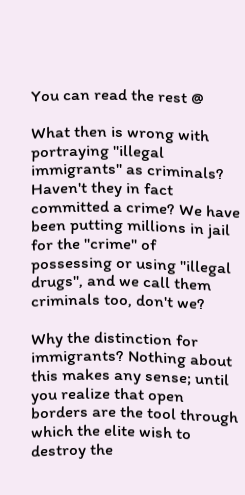You can read the rest @

What then is wrong with portraying "illegal immigrants" as criminals? Haven't they in fact committed a crime? We have been putting millions in jail for the "crime" of possessing or using "illegal drugs", and we call them criminals too, don't we?

Why the distinction for immigrants? Nothing about this makes any sense; until you realize that open borders are the tool through which the elite wish to destroy the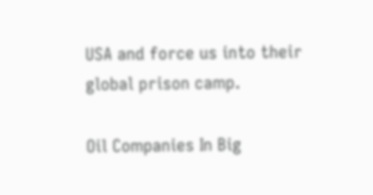USA and force us into their global prison camp.

Oil Companies In Big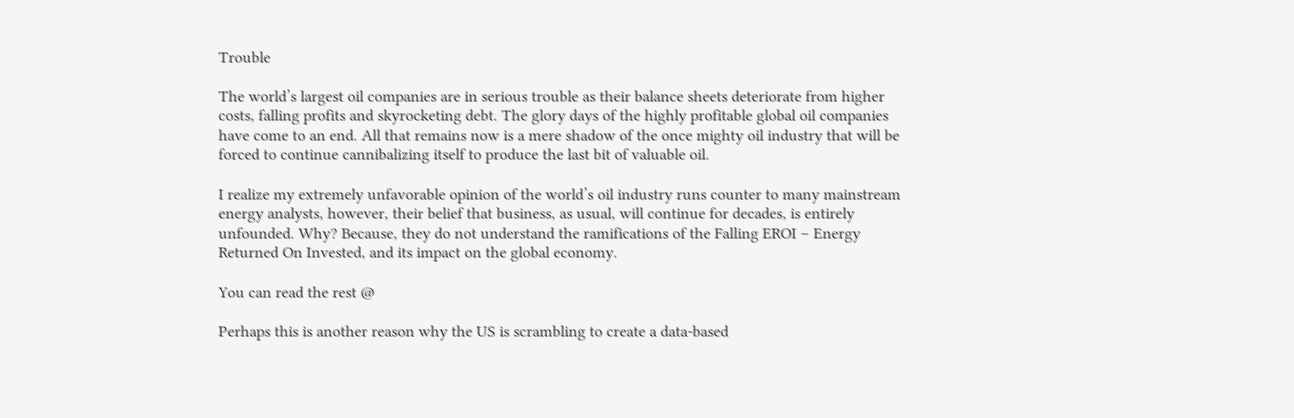Trouble

The world’s largest oil companies are in serious trouble as their balance sheets deteriorate from higher costs, falling profits and skyrocketing debt. The glory days of the highly profitable global oil companies have come to an end. All that remains now is a mere shadow of the once mighty oil industry that will be forced to continue cannibalizing itself to produce the last bit of valuable oil.

I realize my extremely unfavorable opinion of the world’s oil industry runs counter to many mainstream energy analysts, however, their belief that business, as usual, will continue for decades, is entirely unfounded. Why? Because, they do not understand the ramifications of the Falling EROI – Energy Returned On Invested, and its impact on the global economy.

You can read the rest @

Perhaps this is another reason why the US is scrambling to create a data-based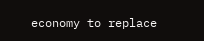economy to replace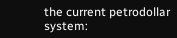the current petrodollar system: